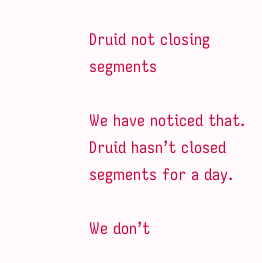Druid not closing segments

We have noticed that. Druid hasn’t closed segments for a day.

We don’t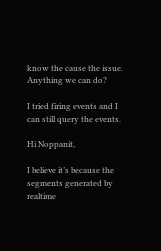know the cause the issue. Anything we can do?

I tried firing events and I can still query the events.

Hi Noppanit,

I believe it’s because the segments generated by realtime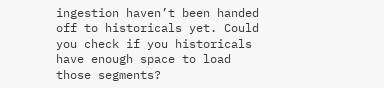ingestion haven’t been handed off to historicals yet. Could you check if you historicals have enough space to load those segments?